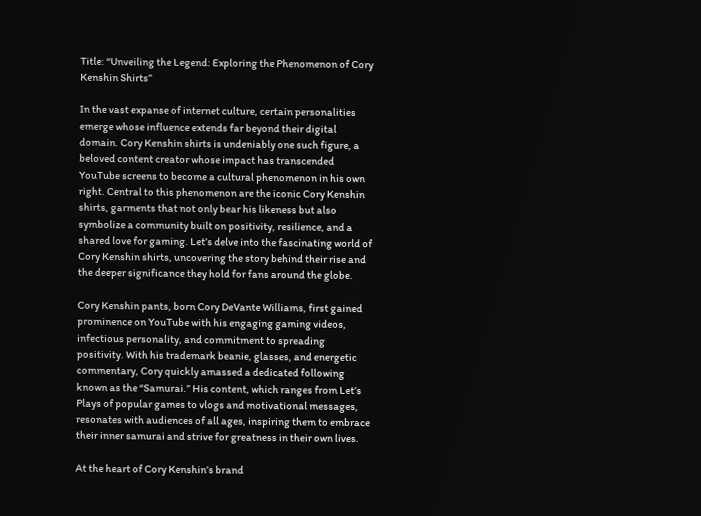Title: “Unveiling the Legend: Exploring the Phenomenon of Cory Kenshin Shirts”

In the vast expanse of internet culture, certain personalities emerge whose influence extends far beyond their digital domain. Cory Kenshin shirts is undeniably one such figure, a beloved content creator whose impact has transcended YouTube screens to become a cultural phenomenon in his own right. Central to this phenomenon are the iconic Cory Kenshin shirts, garments that not only bear his likeness but also symbolize a community built on positivity, resilience, and a shared love for gaming. Let’s delve into the fascinating world of Cory Kenshin shirts, uncovering the story behind their rise and the deeper significance they hold for fans around the globe.

Cory Kenshin pants, born Cory DeVante Williams, first gained prominence on YouTube with his engaging gaming videos, infectious personality, and commitment to spreading positivity. With his trademark beanie, glasses, and energetic commentary, Cory quickly amassed a dedicated following known as the “Samurai.” His content, which ranges from Let’s Plays of popular games to vlogs and motivational messages, resonates with audiences of all ages, inspiring them to embrace their inner samurai and strive for greatness in their own lives.

At the heart of Cory Kenshin’s brand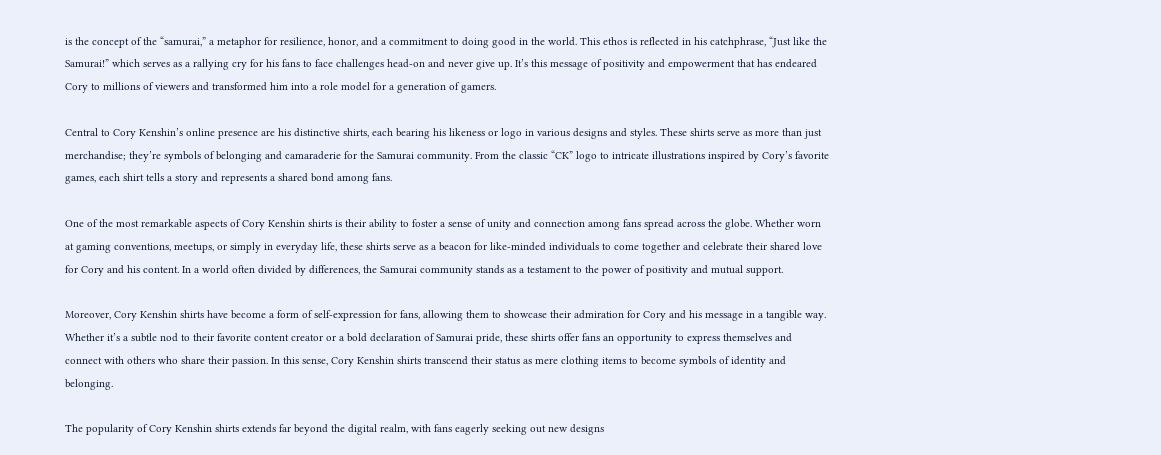is the concept of the “samurai,” a metaphor for resilience, honor, and a commitment to doing good in the world. This ethos is reflected in his catchphrase, “Just like the Samurai!” which serves as a rallying cry for his fans to face challenges head-on and never give up. It’s this message of positivity and empowerment that has endeared Cory to millions of viewers and transformed him into a role model for a generation of gamers.

Central to Cory Kenshin’s online presence are his distinctive shirts, each bearing his likeness or logo in various designs and styles. These shirts serve as more than just merchandise; they’re symbols of belonging and camaraderie for the Samurai community. From the classic “CK” logo to intricate illustrations inspired by Cory’s favorite games, each shirt tells a story and represents a shared bond among fans.

One of the most remarkable aspects of Cory Kenshin shirts is their ability to foster a sense of unity and connection among fans spread across the globe. Whether worn at gaming conventions, meetups, or simply in everyday life, these shirts serve as a beacon for like-minded individuals to come together and celebrate their shared love for Cory and his content. In a world often divided by differences, the Samurai community stands as a testament to the power of positivity and mutual support.

Moreover, Cory Kenshin shirts have become a form of self-expression for fans, allowing them to showcase their admiration for Cory and his message in a tangible way. Whether it’s a subtle nod to their favorite content creator or a bold declaration of Samurai pride, these shirts offer fans an opportunity to express themselves and connect with others who share their passion. In this sense, Cory Kenshin shirts transcend their status as mere clothing items to become symbols of identity and belonging.

The popularity of Cory Kenshin shirts extends far beyond the digital realm, with fans eagerly seeking out new designs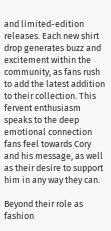and limited-edition releases. Each new shirt drop generates buzz and excitement within the community, as fans rush to add the latest addition to their collection. This fervent enthusiasm speaks to the deep emotional connection fans feel towards Cory and his message, as well as their desire to support him in any way they can.

Beyond their role as fashion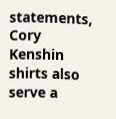statements, Cory Kenshin shirts also serve a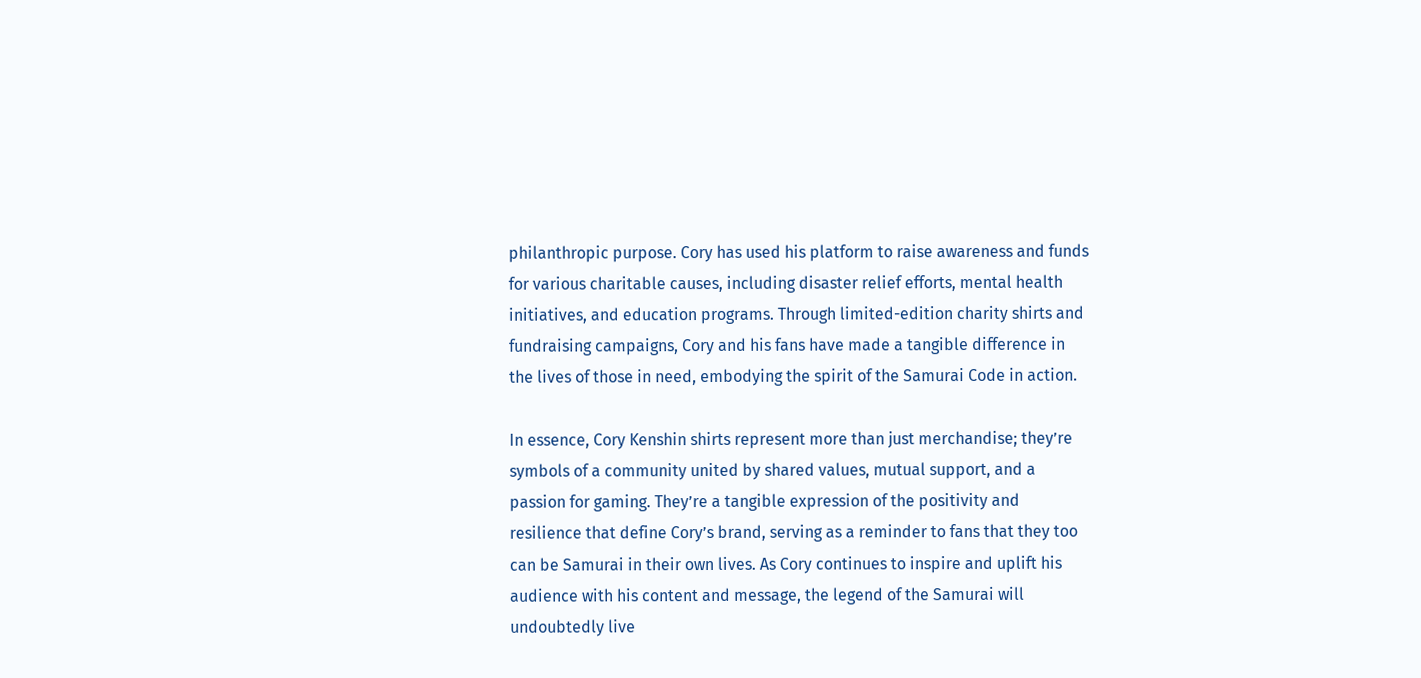philanthropic purpose. Cory has used his platform to raise awareness and funds for various charitable causes, including disaster relief efforts, mental health initiatives, and education programs. Through limited-edition charity shirts and fundraising campaigns, Cory and his fans have made a tangible difference in the lives of those in need, embodying the spirit of the Samurai Code in action.

In essence, Cory Kenshin shirts represent more than just merchandise; they’re symbols of a community united by shared values, mutual support, and a passion for gaming. They’re a tangible expression of the positivity and resilience that define Cory’s brand, serving as a reminder to fans that they too can be Samurai in their own lives. As Cory continues to inspire and uplift his audience with his content and message, the legend of the Samurai will undoubtedly live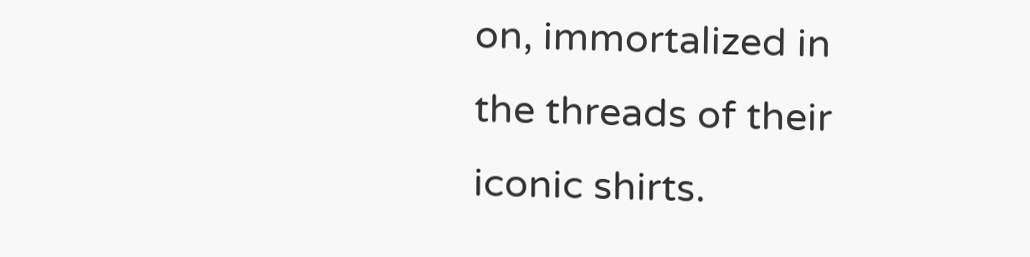on, immortalized in the threads of their iconic shirts.